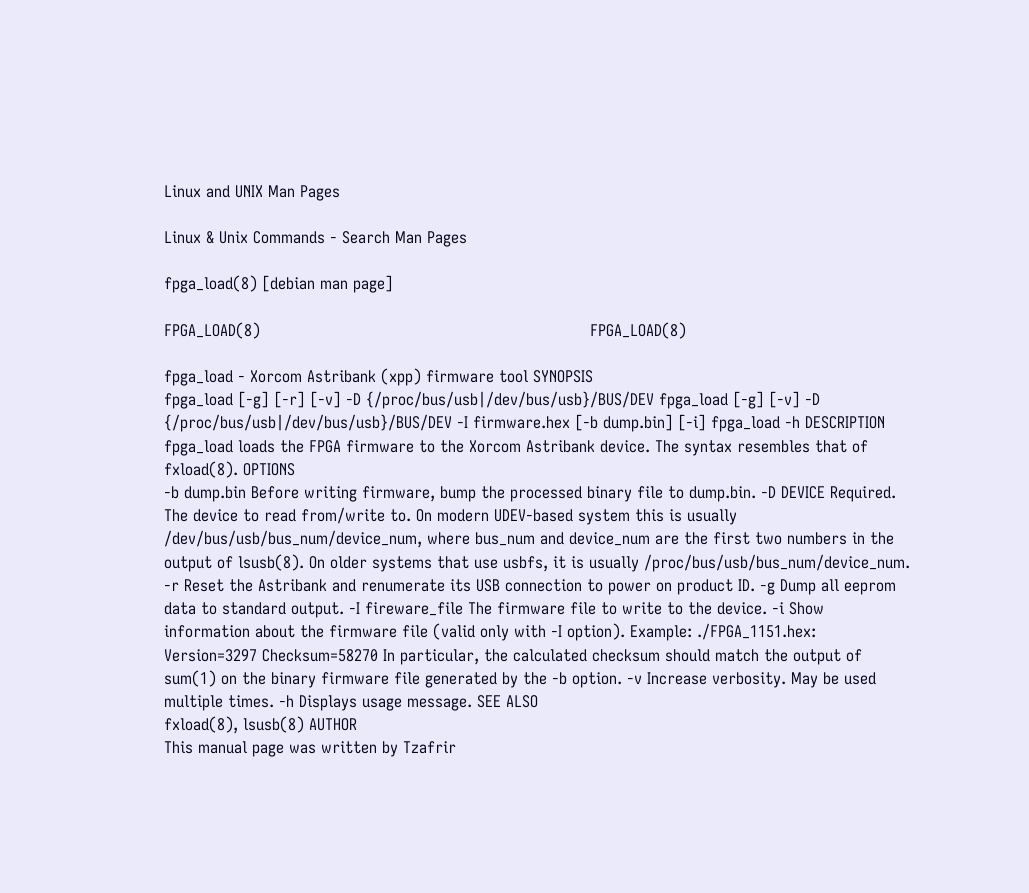Linux and UNIX Man Pages

Linux & Unix Commands - Search Man Pages

fpga_load(8) [debian man page]

FPGA_LOAD(8)                                                                  FPGA_LOAD(8)

fpga_load - Xorcom Astribank (xpp) firmware tool SYNOPSIS
fpga_load [-g] [-r] [-v] -D {/proc/bus/usb|/dev/bus/usb}/BUS/DEV fpga_load [-g] [-v] -D {/proc/bus/usb|/dev/bus/usb}/BUS/DEV -I firmware.hex [-b dump.bin] [-i] fpga_load -h DESCRIPTION
fpga_load loads the FPGA firmware to the Xorcom Astribank device. The syntax resembles that of fxload(8). OPTIONS
-b dump.bin Before writing firmware, bump the processed binary file to dump.bin. -D DEVICE Required. The device to read from/write to. On modern UDEV-based system this is usually /dev/bus/usb/bus_num/device_num, where bus_num and device_num are the first two numbers in the output of lsusb(8). On older systems that use usbfs, it is usually /proc/bus/usb/bus_num/device_num. -r Reset the Astribank and renumerate its USB connection to power on product ID. -g Dump all eeprom data to standard output. -I fireware_file The firmware file to write to the device. -i Show information about the firmware file (valid only with -I option). Example: ./FPGA_1151.hex: Version=3297 Checksum=58270 In particular, the calculated checksum should match the output of sum(1) on the binary firmware file generated by the -b option. -v Increase verbosity. May be used multiple times. -h Displays usage message. SEE ALSO
fxload(8), lsusb(8) AUTHOR
This manual page was written by Tzafrir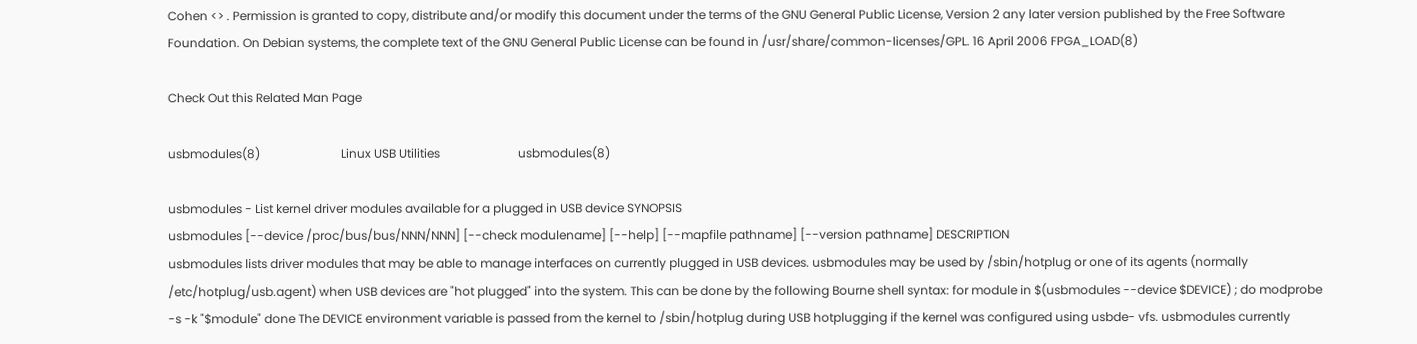Cohen <> . Permission is granted to copy, distribute and/or modify this document under the terms of the GNU General Public License, Version 2 any later version published by the Free Software Foundation. On Debian systems, the complete text of the GNU General Public License can be found in /usr/share/common-licenses/GPL. 16 April 2006 FPGA_LOAD(8)

Check Out this Related Man Page

usbmodules(8)                           Linux USB Utilities                          usbmodules(8)

usbmodules - List kernel driver modules available for a plugged in USB device SYNOPSIS
usbmodules [--device /proc/bus/bus/NNN/NNN] [--check modulename] [--help] [--mapfile pathname] [--version pathname] DESCRIPTION
usbmodules lists driver modules that may be able to manage interfaces on currently plugged in USB devices. usbmodules may be used by /sbin/hotplug or one of its agents (normally /etc/hotplug/usb.agent) when USB devices are "hot plugged" into the system. This can be done by the following Bourne shell syntax: for module in $(usbmodules --device $DEVICE) ; do modprobe -s -k "$module" done The DEVICE environment variable is passed from the kernel to /sbin/hotplug during USB hotplugging if the kernel was configured using usbde- vfs. usbmodules currently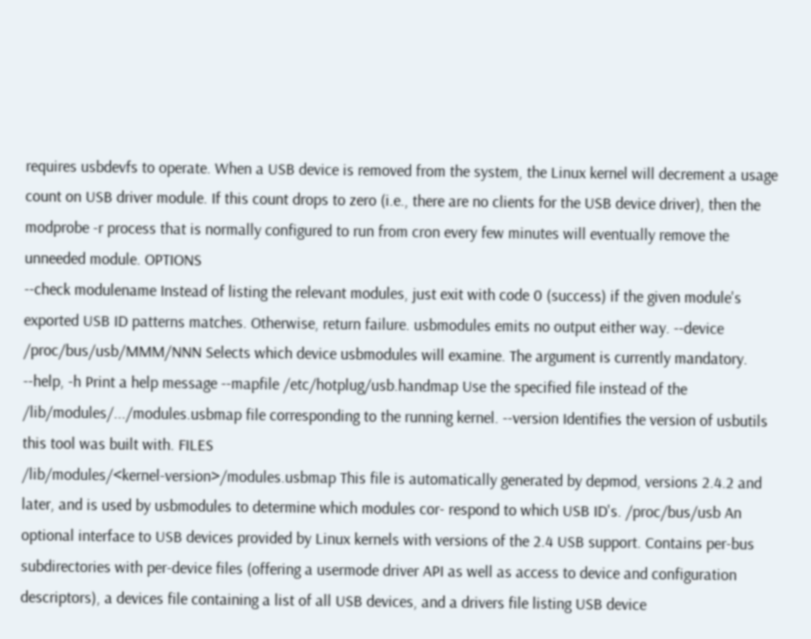requires usbdevfs to operate. When a USB device is removed from the system, the Linux kernel will decrement a usage count on USB driver module. If this count drops to zero (i.e., there are no clients for the USB device driver), then the modprobe -r process that is normally configured to run from cron every few minutes will eventually remove the unneeded module. OPTIONS
--check modulename Instead of listing the relevant modules, just exit with code 0 (success) if the given module's exported USB ID patterns matches. Otherwise, return failure. usbmodules emits no output either way. --device /proc/bus/usb/MMM/NNN Selects which device usbmodules will examine. The argument is currently mandatory. --help, -h Print a help message --mapfile /etc/hotplug/usb.handmap Use the specified file instead of the /lib/modules/.../modules.usbmap file corresponding to the running kernel. --version Identifies the version of usbutils this tool was built with. FILES
/lib/modules/<kernel-version>/modules.usbmap This file is automatically generated by depmod, versions 2.4.2 and later, and is used by usbmodules to determine which modules cor- respond to which USB ID's. /proc/bus/usb An optional interface to USB devices provided by Linux kernels with versions of the 2.4 USB support. Contains per-bus subdirectories with per-device files (offering a usermode driver API as well as access to device and configuration descriptors), a devices file containing a list of all USB devices, and a drivers file listing USB device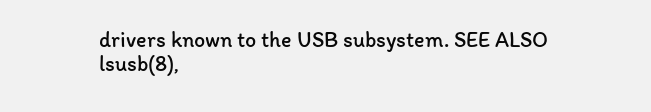drivers known to the USB subsystem. SEE ALSO
lsusb(8),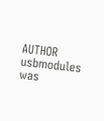AUTHOR
usbmodules was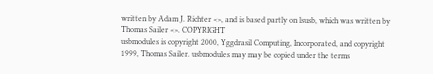written by Adam J. Richter <>, and is based partly on lsusb, which was written by Thomas Sailer <>. COPYRIGHT
usbmodules is copyright 2000, Yggdrasil Computing, Incorporated, and copyright 1999, Thomas Sailer. usbmodules may may be copied under the terms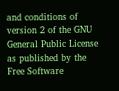and conditions of version 2 of the GNU General Public License as published by the Free Software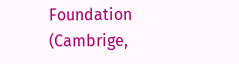Foundation (Cambrige,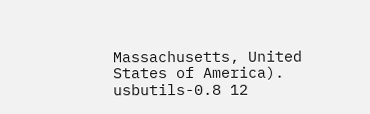Massachusetts, United States of America). usbutils-0.8 12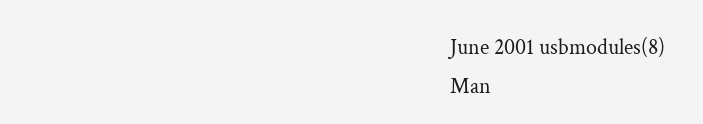June 2001 usbmodules(8)
Man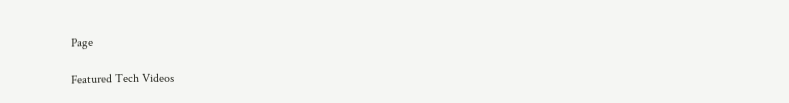Page

Featured Tech Videos